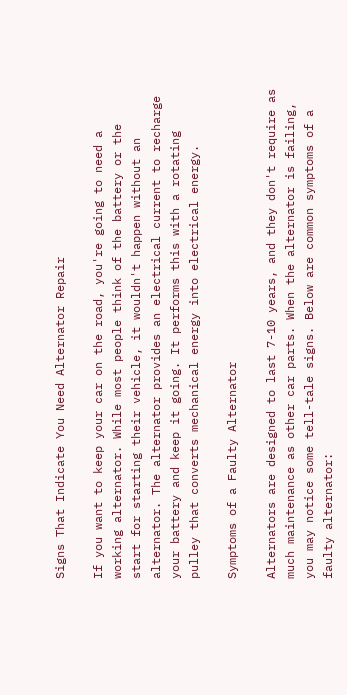Signs That Indicate You Need Alternator Repair

If you want to keep your car on the road, you're going to need a working alternator. While most people think of the battery or the start for starting their vehicle, it wouldn't happen without an alternator. The alternator provides an electrical current to recharge your battery and keep it going. It performs this with a rotating pulley that converts mechanical energy into electrical energy.

Symptoms of a Faulty Alternator

Alternators are designed to last 7-10 years, and they don't require as much maintenance as other car parts. When the alternator is failing, you may notice some tell-tale signs. Below are common symptoms of a faulty alternator: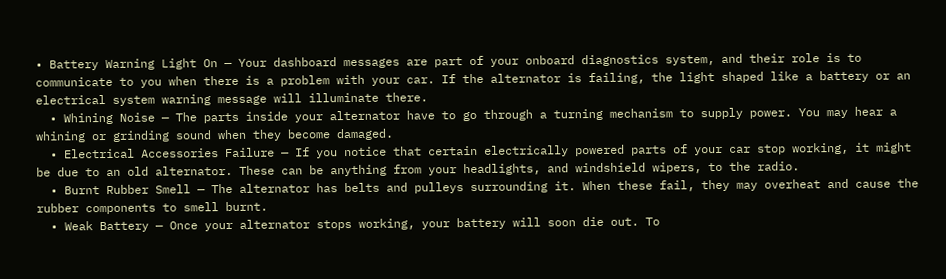• Battery Warning Light On — Your dashboard messages are part of your onboard diagnostics system, and their role is to communicate to you when there is a problem with your car. If the alternator is failing, the light shaped like a battery or an electrical system warning message will illuminate there.
  • Whining Noise — The parts inside your alternator have to go through a turning mechanism to supply power. You may hear a whining or grinding sound when they become damaged.
  • Electrical Accessories Failure — If you notice that certain electrically powered parts of your car stop working, it might be due to an old alternator. These can be anything from your headlights, and windshield wipers, to the radio.
  • Burnt Rubber Smell — The alternator has belts and pulleys surrounding it. When these fail, they may overheat and cause the rubber components to smell burnt.
  • Weak Battery — Once your alternator stops working, your battery will soon die out. To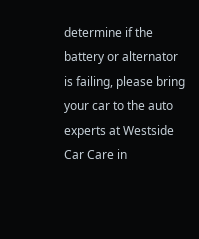determine if the battery or alternator is failing, please bring your car to the auto experts at Westside Car Care in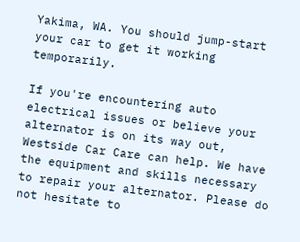Yakima, WA. You should jump-start your car to get it working temporarily.

If you're encountering auto electrical issues or believe your alternator is on its way out, Westside Car Care can help. We have the equipment and skills necessary to repair your alternator. Please do not hesitate to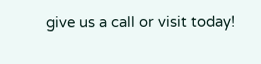give us a call or visit today!